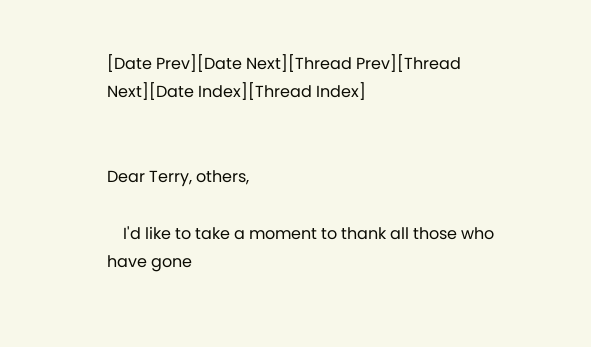[Date Prev][Date Next][Thread Prev][Thread Next][Date Index][Thread Index]


Dear Terry, others,

    I'd like to take a moment to thank all those who have gone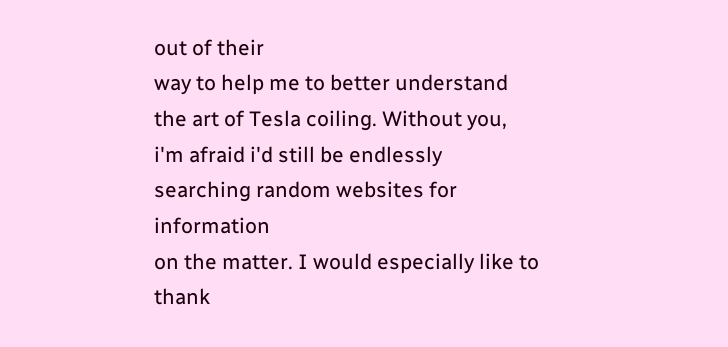out of their
way to help me to better understand the art of Tesla coiling. Without you,
i'm afraid i'd still be endlessly searching random websites for information
on the matter. I would especially like to thank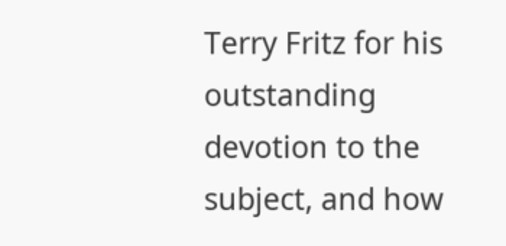Terry Fritz for his
outstanding devotion to the subject, and how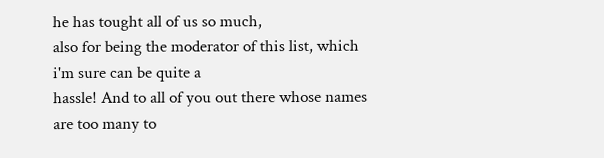he has tought all of us so much,
also for being the moderator of this list, which i'm sure can be quite a
hassle! And to all of you out there whose names are too many to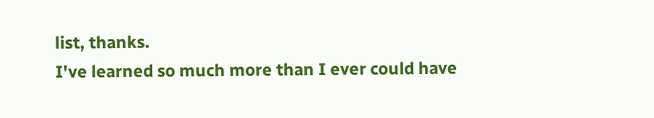list, thanks.
I've learned so much more than I ever could have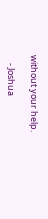without your help.

    - Joshua